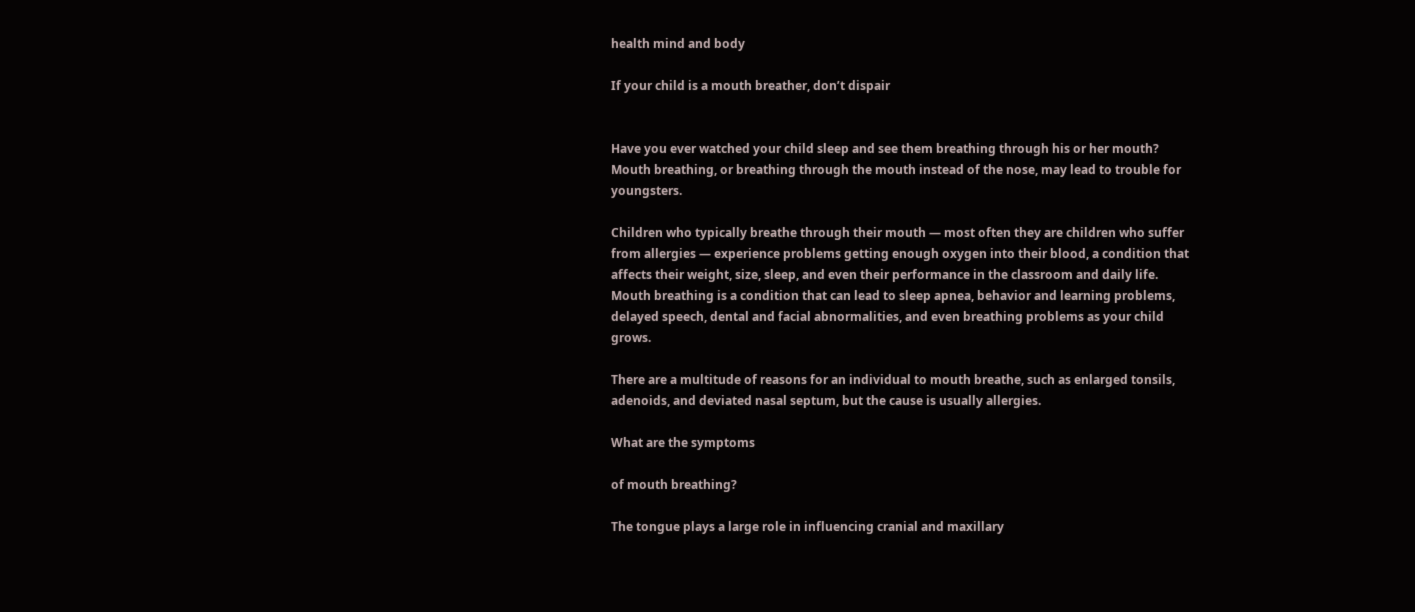health mind and body

If your child is a mouth breather, don’t dispair


Have you ever watched your child sleep and see them breathing through his or her mouth? Mouth breathing, or breathing through the mouth instead of the nose, may lead to trouble for youngsters.

Children who typically breathe through their mouth — most often they are children who suffer from allergies — experience problems getting enough oxygen into their blood, a condition that affects their weight, size, sleep, and even their performance in the classroom and daily life. Mouth breathing is a condition that can lead to sleep apnea, behavior and learning problems, delayed speech, dental and facial abnormalities, and even breathing problems as your child grows.

There are a multitude of reasons for an individual to mouth breathe, such as enlarged tonsils, adenoids, and deviated nasal septum, but the cause is usually allergies.

What are the symptoms

of mouth breathing?

The tongue plays a large role in influencing cranial and maxillary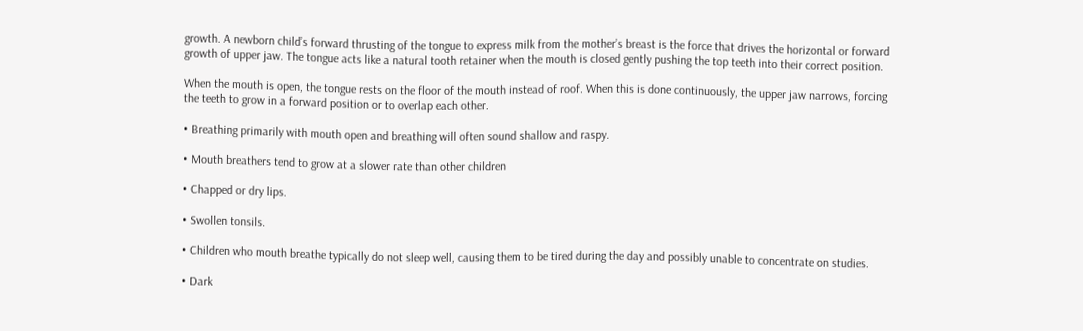growth. A newborn child’s forward thrusting of the tongue to express milk from the mother’s breast is the force that drives the horizontal or forward growth of upper jaw. The tongue acts like a natural tooth retainer when the mouth is closed gently pushing the top teeth into their correct position.

When the mouth is open, the tongue rests on the floor of the mouth instead of roof. When this is done continuously, the upper jaw narrows, forcing the teeth to grow in a forward position or to overlap each other.

• Breathing primarily with mouth open and breathing will often sound shallow and raspy.

• Mouth breathers tend to grow at a slower rate than other children

• Chapped or dry lips.

• Swollen tonsils.

• Children who mouth breathe typically do not sleep well, causing them to be tired during the day and possibly unable to concentrate on studies.

• Dark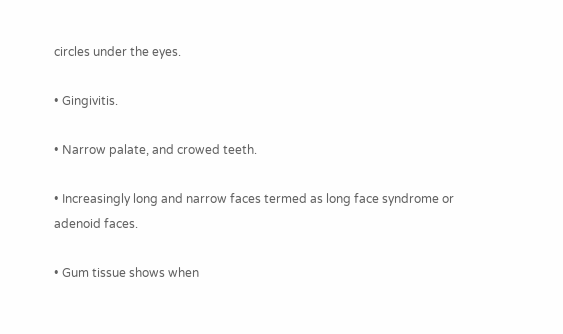circles under the eyes.

• Gingivitis.

• Narrow palate, and crowed teeth.

• Increasingly long and narrow faces termed as long face syndrome or adenoid faces.

• Gum tissue shows when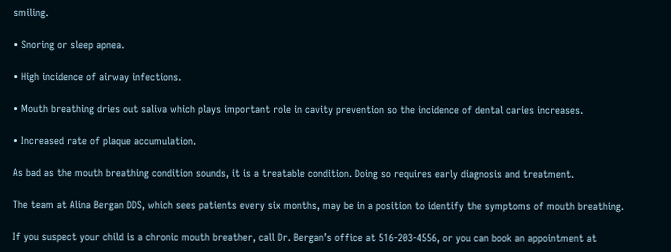smiling.

• Snoring or sleep apnea.

• High incidence of airway infections.

• Mouth breathing dries out saliva which plays important role in cavity prevention so the incidence of dental caries increases.

• Increased rate of plaque accumulation.

As bad as the mouth breathing condition sounds, it is a treatable condition. Doing so requires early diagnosis and treatment.

The team at Alina Bergan DDS, which sees patients every six months, may be in a position to identify the symptoms of mouth breathing.

If you suspect your child is a chronic mouth breather, call Dr. Bergan’s office at 516-203-4556, or you can book an appointment at